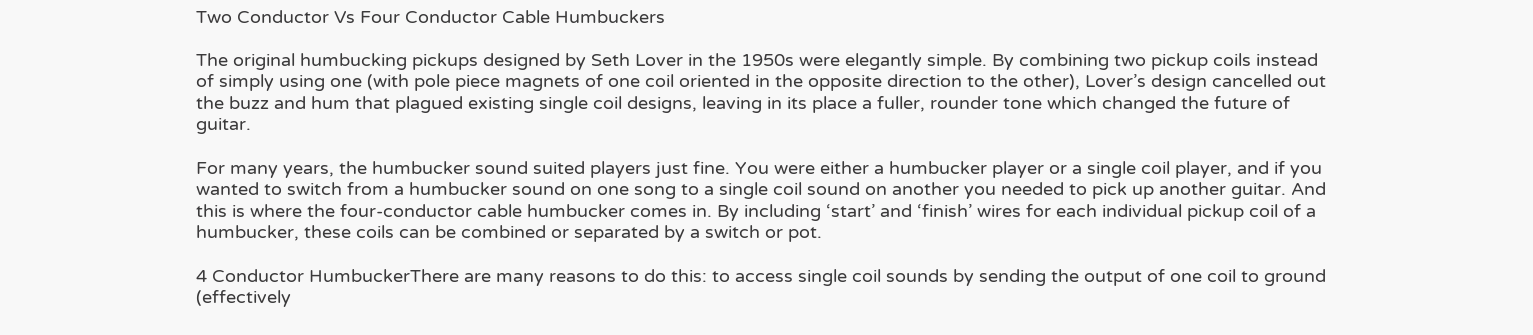Two Conductor Vs Four Conductor Cable Humbuckers

The original humbucking pickups designed by Seth Lover in the 1950s were elegantly simple. By combining two pickup coils instead of simply using one (with pole piece magnets of one coil oriented in the opposite direction to the other), Lover’s design cancelled out the buzz and hum that plagued existing single coil designs, leaving in its place a fuller, rounder tone which changed the future of guitar.

For many years, the humbucker sound suited players just fine. You were either a humbucker player or a single coil player, and if you wanted to switch from a humbucker sound on one song to a single coil sound on another you needed to pick up another guitar. And this is where the four-conductor cable humbucker comes in. By including ‘start’ and ‘finish’ wires for each individual pickup coil of a humbucker, these coils can be combined or separated by a switch or pot.

4 Conductor HumbuckerThere are many reasons to do this: to access single coil sounds by sending the output of one coil to ground (effectively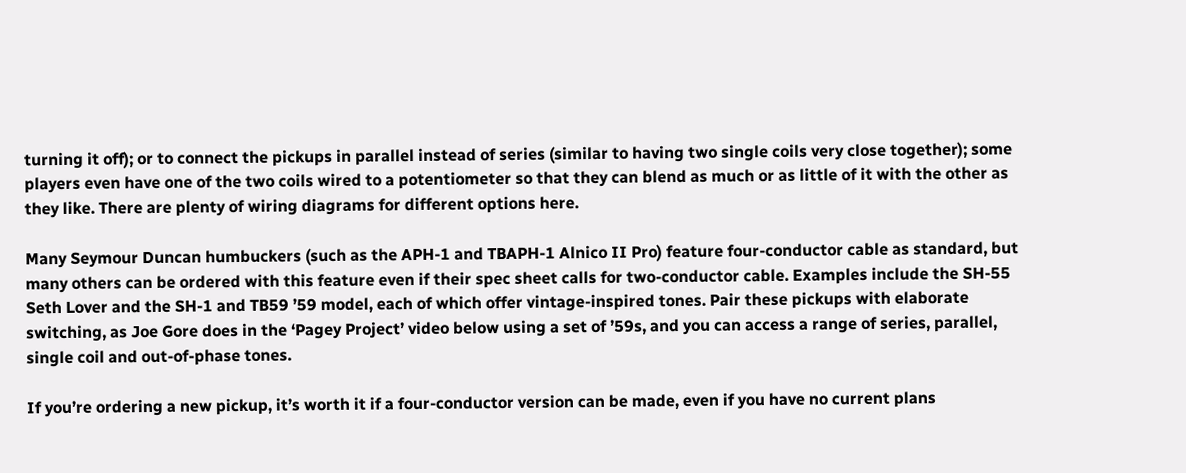turning it off); or to connect the pickups in parallel instead of series (similar to having two single coils very close together); some players even have one of the two coils wired to a potentiometer so that they can blend as much or as little of it with the other as they like. There are plenty of wiring diagrams for different options here.

Many Seymour Duncan humbuckers (such as the APH-1 and TBAPH-1 Alnico II Pro) feature four-conductor cable as standard, but many others can be ordered with this feature even if their spec sheet calls for two-conductor cable. Examples include the SH-55 Seth Lover and the SH-1 and TB59 ’59 model, each of which offer vintage-inspired tones. Pair these pickups with elaborate switching, as Joe Gore does in the ‘Pagey Project’ video below using a set of ’59s, and you can access a range of series, parallel, single coil and out-of-phase tones.

If you’re ordering a new pickup, it’s worth it if a four-conductor version can be made, even if you have no current plans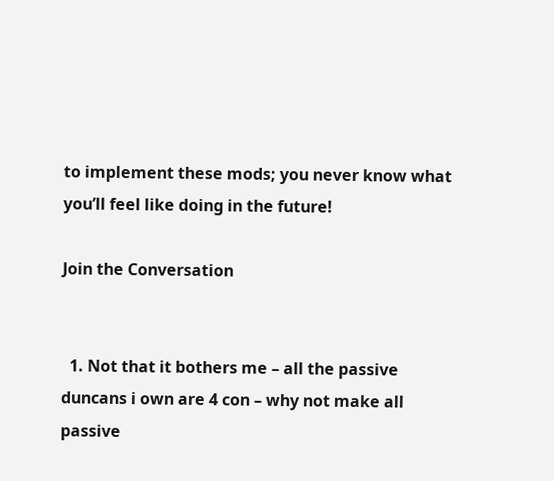to implement these mods; you never know what you’ll feel like doing in the future!

Join the Conversation


  1. Not that it bothers me – all the passive duncans i own are 4 con – why not make all passive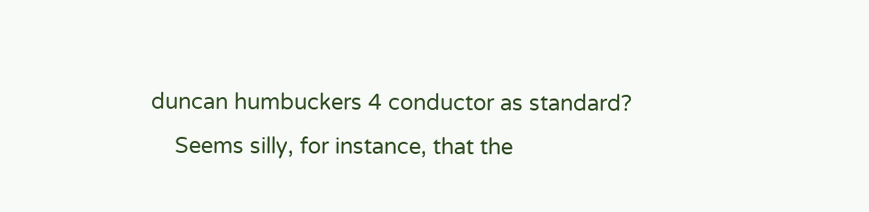duncan humbuckers 4 conductor as standard?
    Seems silly, for instance, that the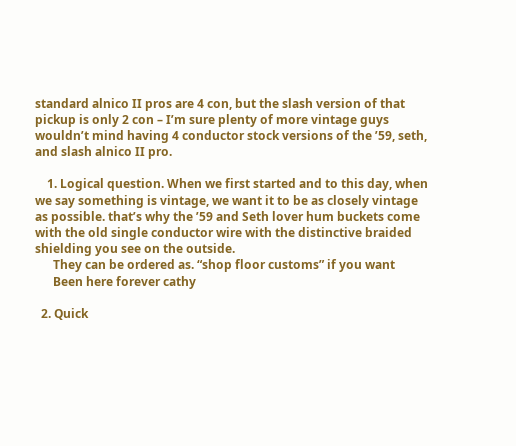standard alnico II pros are 4 con, but the slash version of that pickup is only 2 con – I’m sure plenty of more vintage guys wouldn’t mind having 4 conductor stock versions of the ’59, seth, and slash alnico II pro.

    1. Logical question. When we first started and to this day, when we say something is vintage, we want it to be as closely vintage as possible. that’s why the ’59 and Seth lover hum buckets come with the old single conductor wire with the distinctive braided shielding you see on the outside.
      They can be ordered as. “shop floor customs” if you want
      Been here forever cathy

  2. Quick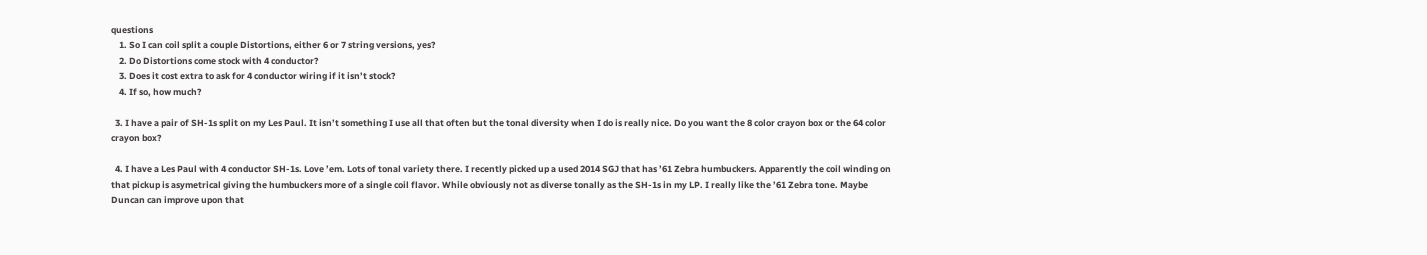questions
    1. So I can coil split a couple Distortions, either 6 or 7 string versions, yes?
    2. Do Distortions come stock with 4 conductor?
    3. Does it cost extra to ask for 4 conductor wiring if it isn’t stock?
    4. If so, how much?

  3. I have a pair of SH-1s split on my Les Paul. It isn’t something I use all that often but the tonal diversity when I do is really nice. Do you want the 8 color crayon box or the 64 color crayon box?

  4. I have a Les Paul with 4 conductor SH-1s. Love ’em. Lots of tonal variety there. I recently picked up a used 2014 SGJ that has ’61 Zebra humbuckers. Apparently the coil winding on that pickup is asymetrical giving the humbuckers more of a single coil flavor. While obviously not as diverse tonally as the SH-1s in my LP. I really like the ’61 Zebra tone. Maybe Duncan can improve upon that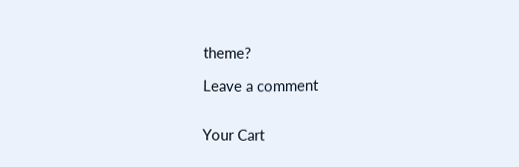theme?

Leave a comment


Your Cart